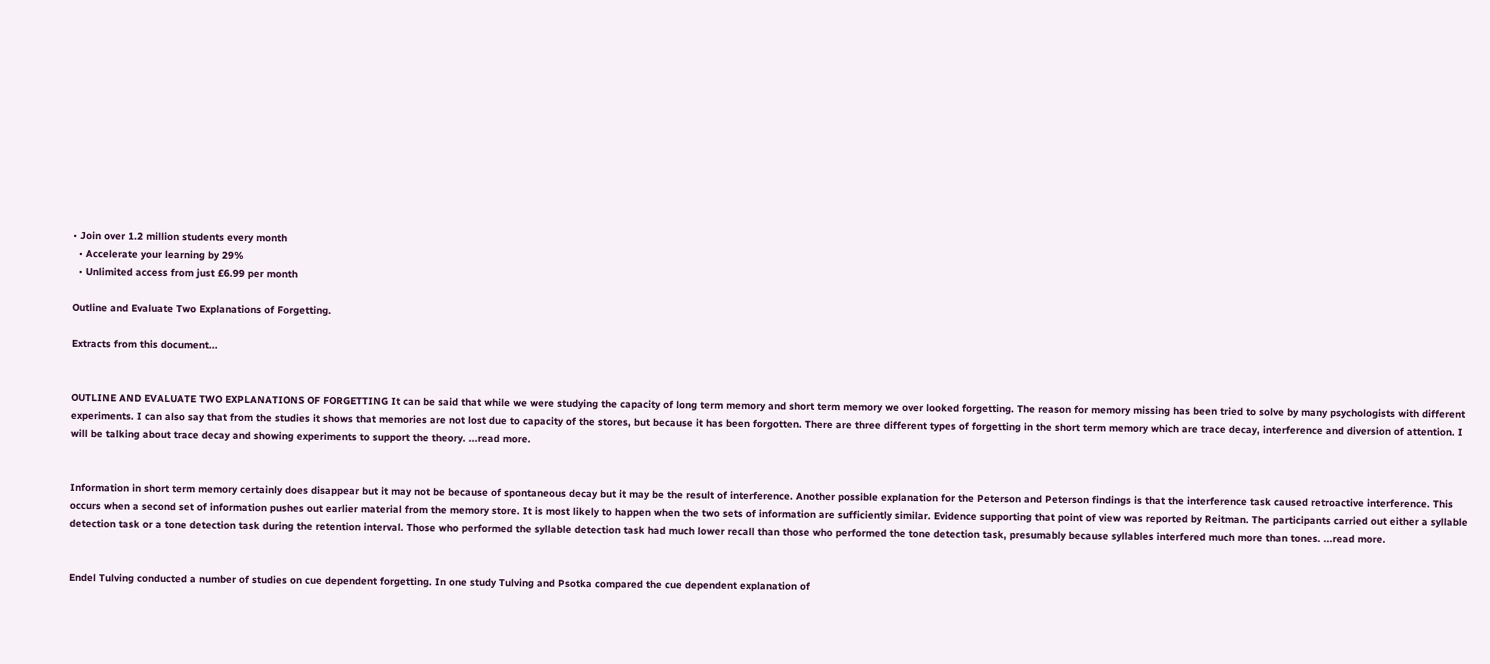• Join over 1.2 million students every month
  • Accelerate your learning by 29%
  • Unlimited access from just £6.99 per month

Outline and Evaluate Two Explanations of Forgetting.

Extracts from this document...


OUTLINE AND EVALUATE TWO EXPLANATIONS OF FORGETTING It can be said that while we were studying the capacity of long term memory and short term memory we over looked forgetting. The reason for memory missing has been tried to solve by many psychologists with different experiments. I can also say that from the studies it shows that memories are not lost due to capacity of the stores, but because it has been forgotten. There are three different types of forgetting in the short term memory which are trace decay, interference and diversion of attention. I will be talking about trace decay and showing experiments to support the theory. ...read more.


Information in short term memory certainly does disappear but it may not be because of spontaneous decay but it may be the result of interference. Another possible explanation for the Peterson and Peterson findings is that the interference task caused retroactive interference. This occurs when a second set of information pushes out earlier material from the memory store. It is most likely to happen when the two sets of information are sufficiently similar. Evidence supporting that point of view was reported by Reitman. The participants carried out either a syllable detection task or a tone detection task during the retention interval. Those who performed the syllable detection task had much lower recall than those who performed the tone detection task, presumably because syllables interfered much more than tones. ...read more.


Endel Tulving conducted a number of studies on cue dependent forgetting. In one study Tulving and Psotka compared the cue dependent explanation of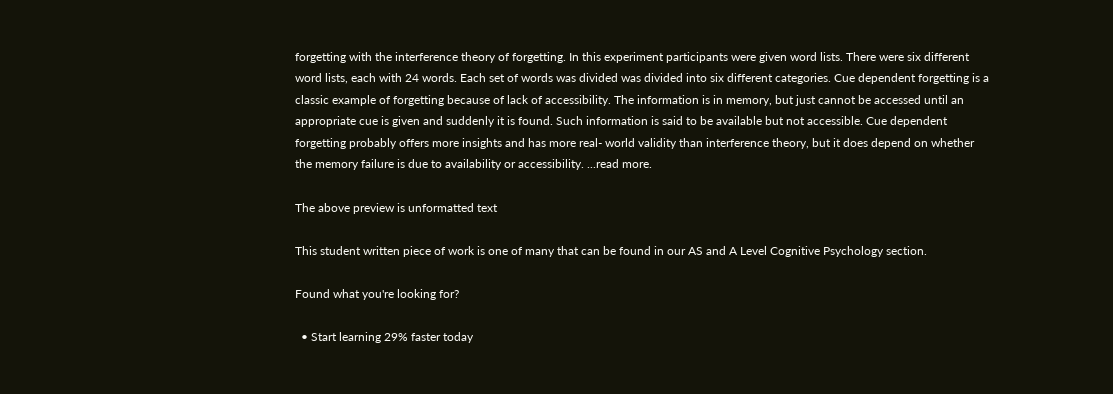forgetting with the interference theory of forgetting. In this experiment participants were given word lists. There were six different word lists, each with 24 words. Each set of words was divided was divided into six different categories. Cue dependent forgetting is a classic example of forgetting because of lack of accessibility. The information is in memory, but just cannot be accessed until an appropriate cue is given and suddenly it is found. Such information is said to be available but not accessible. Cue dependent forgetting probably offers more insights and has more real- world validity than interference theory, but it does depend on whether the memory failure is due to availability or accessibility. ...read more.

The above preview is unformatted text

This student written piece of work is one of many that can be found in our AS and A Level Cognitive Psychology section.

Found what you're looking for?

  • Start learning 29% faster today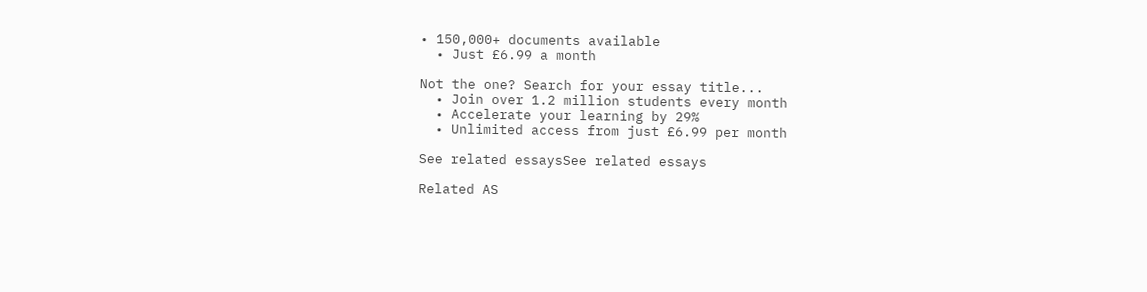• 150,000+ documents available
  • Just £6.99 a month

Not the one? Search for your essay title...
  • Join over 1.2 million students every month
  • Accelerate your learning by 29%
  • Unlimited access from just £6.99 per month

See related essaysSee related essays

Related AS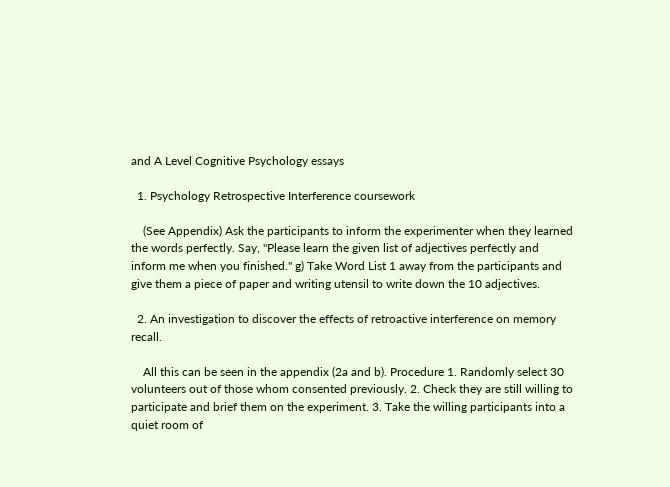and A Level Cognitive Psychology essays

  1. Psychology Retrospective Interference coursework

    (See Appendix) Ask the participants to inform the experimenter when they learned the words perfectly. Say, "Please learn the given list of adjectives perfectly and inform me when you finished." g) Take Word List 1 away from the participants and give them a piece of paper and writing utensil to write down the 10 adjectives.

  2. An investigation to discover the effects of retroactive interference on memory recall.

    All this can be seen in the appendix (2a and b). Procedure 1. Randomly select 30 volunteers out of those whom consented previously. 2. Check they are still willing to participate and brief them on the experiment. 3. Take the willing participants into a quiet room of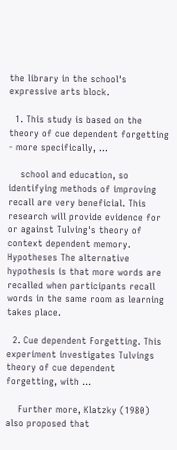the library in the school's expressive arts block.

  1. This study is based on the theory of cue dependent forgetting - more specifically, ...

    school and education, so identifying methods of improving recall are very beneficial. This research will provide evidence for or against Tulving's theory of context dependent memory. Hypotheses The alternative hypothesis is that more words are recalled when participants recall words in the same room as learning takes place.

  2. Cue dependent Forgetting. This experiment investigates Tulvings theory of cue dependent forgetting, with ...

    Further more, Klatzky (1980) also proposed that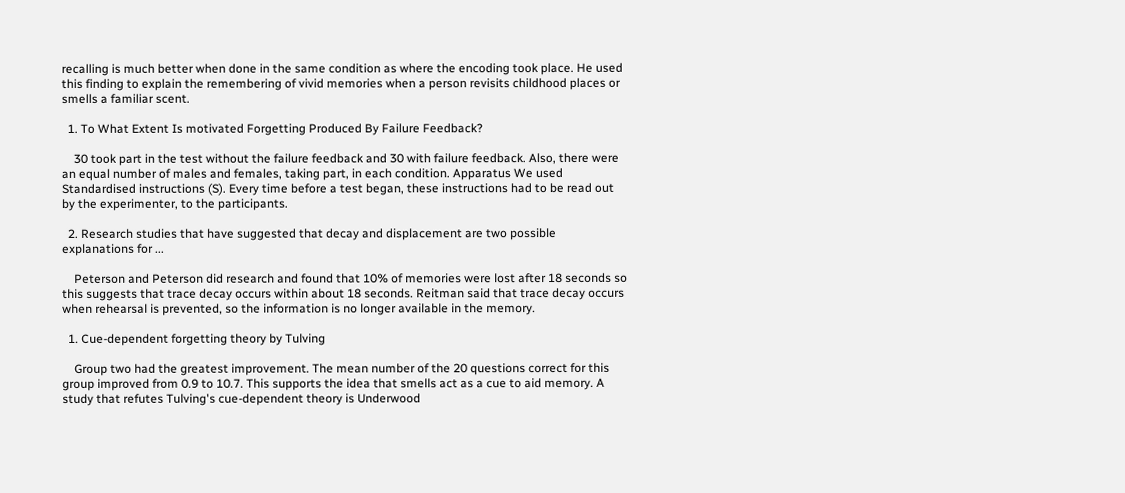recalling is much better when done in the same condition as where the encoding took place. He used this finding to explain the remembering of vivid memories when a person revisits childhood places or smells a familiar scent.

  1. To What Extent Is motivated Forgetting Produced By Failure Feedback?

    30 took part in the test without the failure feedback and 30 with failure feedback. Also, there were an equal number of males and females, taking part, in each condition. Apparatus We used Standardised instructions (S). Every time before a test began, these instructions had to be read out by the experimenter, to the participants.

  2. Research studies that have suggested that decay and displacement are two possible explanations for ...

    Peterson and Peterson did research and found that 10% of memories were lost after 18 seconds so this suggests that trace decay occurs within about 18 seconds. Reitman said that trace decay occurs when rehearsal is prevented, so the information is no longer available in the memory.

  1. Cue-dependent forgetting theory by Tulving

    Group two had the greatest improvement. The mean number of the 20 questions correct for this group improved from 0.9 to 10.7. This supports the idea that smells act as a cue to aid memory. A study that refutes Tulving's cue-dependent theory is Underwood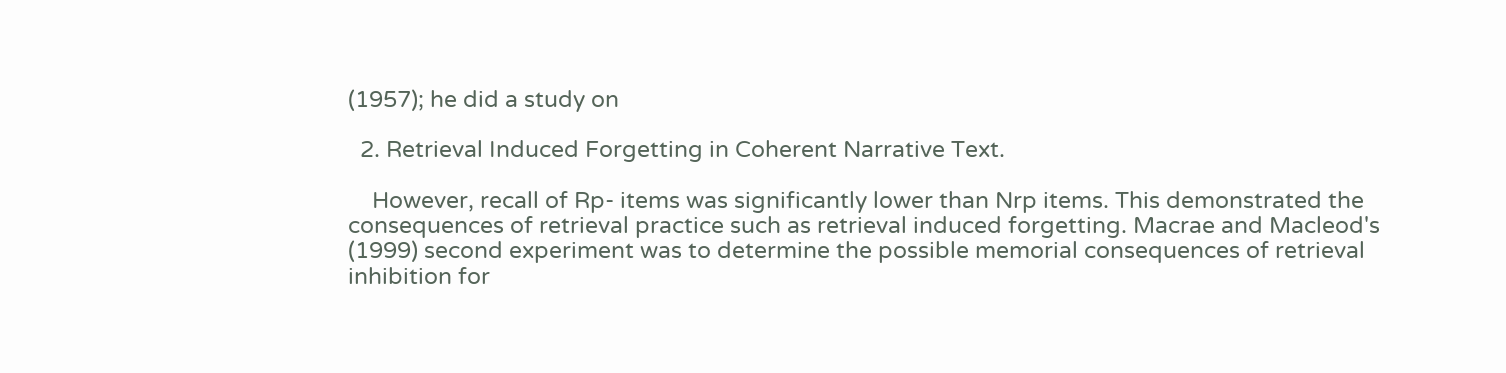(1957); he did a study on

  2. Retrieval Induced Forgetting in Coherent Narrative Text.

    However, recall of Rp- items was significantly lower than Nrp items. This demonstrated the consequences of retrieval practice such as retrieval induced forgetting. Macrae and Macleod's (1999) second experiment was to determine the possible memorial consequences of retrieval inhibition for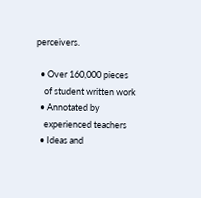perceivers.

  • Over 160,000 pieces
    of student written work
  • Annotated by
    experienced teachers
  • Ideas and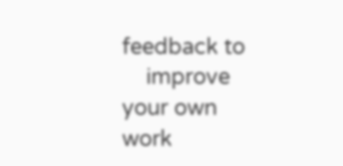feedback to
    improve your own work